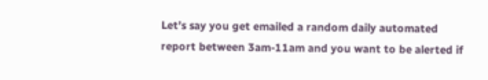Let’s say you get emailed a random daily automated report between 3am-11am and you want to be alerted if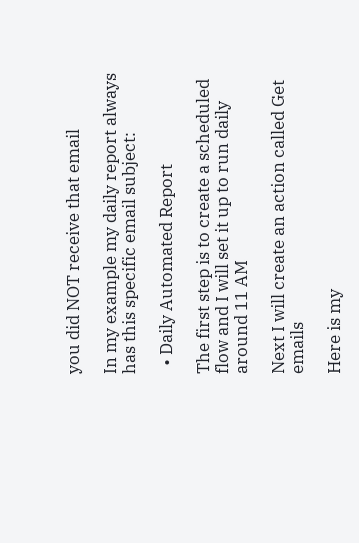you did NOT receive that email

In my example my daily report always has this specific email subject:

  • Daily Automated Report

The first step is to create a scheduled flow and I will set it up to run daily around 11 AM

Next I will create an action called Get emails

Here is my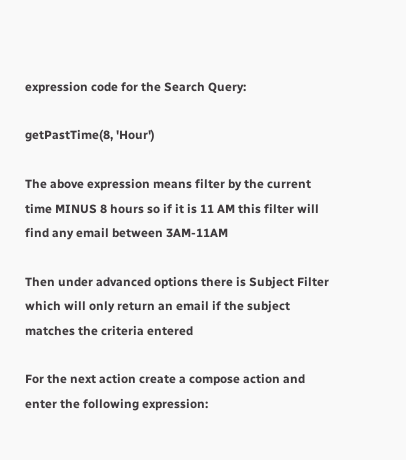expression code for the Search Query:

getPastTime(8, 'Hour')

The above expression means filter by the current time MINUS 8 hours so if it is 11 AM this filter will find any email between 3AM-11AM

Then under advanced options there is Subject Filter which will only return an email if the subject matches the criteria entered

For the next action create a compose action and enter the following expression: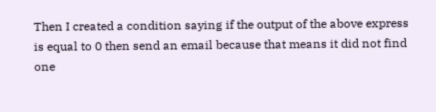Then I created a condition saying if the output of the above express is equal to 0 then send an email because that means it did not find one